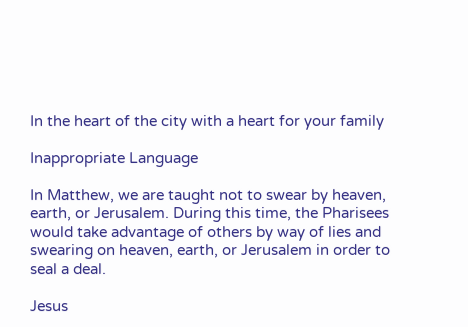In the heart of the city with a heart for your family

Inappropriate Language

In Matthew, we are taught not to swear by heaven, earth, or Jerusalem. During this time, the Pharisees would take advantage of others by way of lies and swearing on heaven, earth, or Jerusalem in order to seal a deal.

Jesus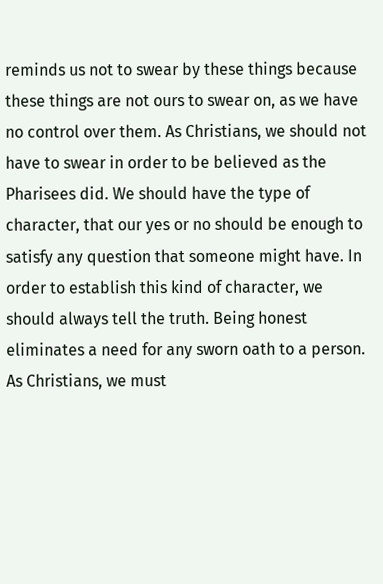reminds us not to swear by these things because these things are not ours to swear on, as we have no control over them. As Christians, we should not have to swear in order to be believed as the Pharisees did. We should have the type of character, that our yes or no should be enough to satisfy any question that someone might have. In order to establish this kind of character, we should always tell the truth. Being honest eliminates a need for any sworn oath to a person. As Christians, we must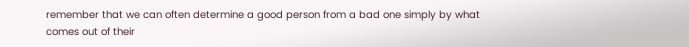remember that we can often determine a good person from a bad one simply by what comes out of their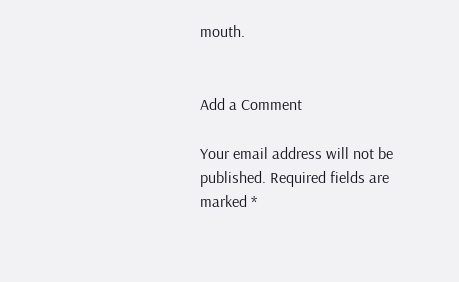mouth.


Add a Comment

Your email address will not be published. Required fields are marked *